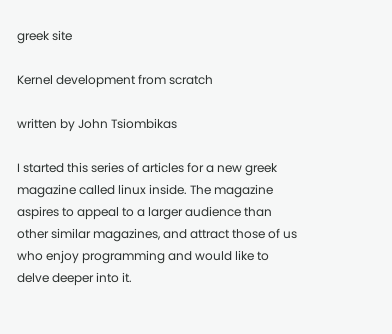greek site

Kernel development from scratch

written by John Tsiombikas

I started this series of articles for a new greek magazine called linux inside. The magazine aspires to appeal to a larger audience than other similar magazines, and attract those of us who enjoy programming and would like to delve deeper into it.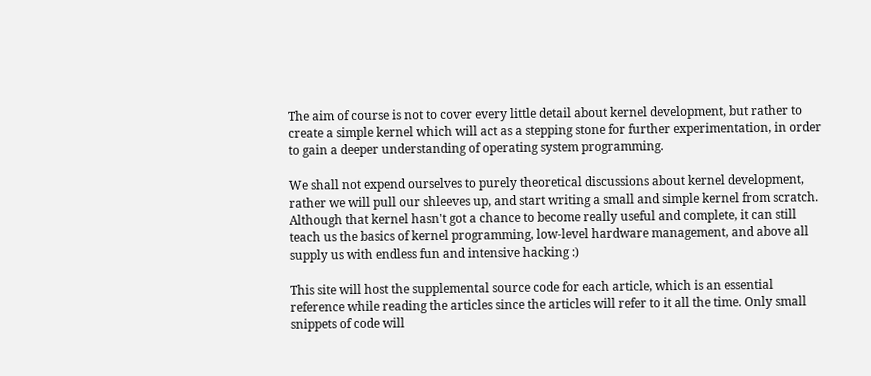The aim of course is not to cover every little detail about kernel development, but rather to create a simple kernel which will act as a stepping stone for further experimentation, in order to gain a deeper understanding of operating system programming.

We shall not expend ourselves to purely theoretical discussions about kernel development, rather we will pull our shleeves up, and start writing a small and simple kernel from scratch. Although that kernel hasn't got a chance to become really useful and complete, it can still teach us the basics of kernel programming, low-level hardware management, and above all supply us with endless fun and intensive hacking :)

This site will host the supplemental source code for each article, which is an essential reference while reading the articles since the articles will refer to it all the time. Only small snippets of code will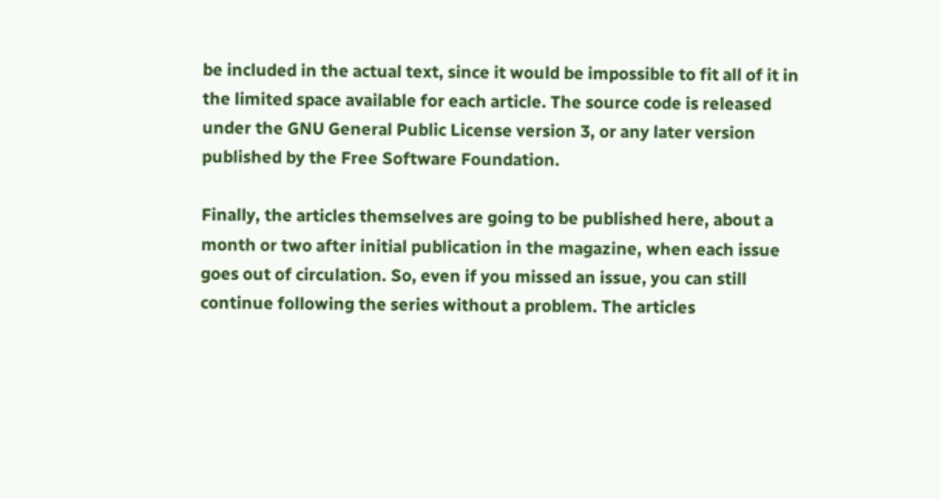be included in the actual text, since it would be impossible to fit all of it in the limited space available for each article. The source code is released under the GNU General Public License version 3, or any later version published by the Free Software Foundation.

Finally, the articles themselves are going to be published here, about a month or two after initial publication in the magazine, when each issue goes out of circulation. So, even if you missed an issue, you can still continue following the series without a problem. The articles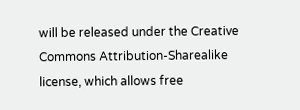will be released under the Creative Commons Attribution-Sharealike license, which allows free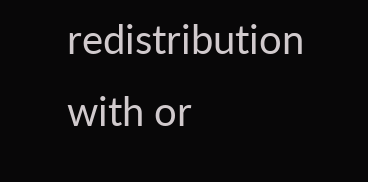redistribution with or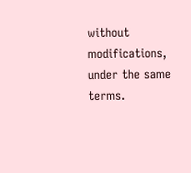without modifications, under the same terms.